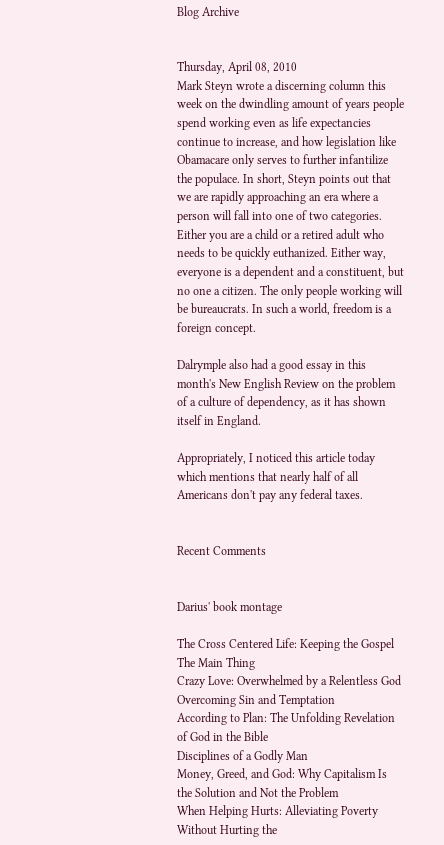Blog Archive


Thursday, April 08, 2010
Mark Steyn wrote a discerning column this week on the dwindling amount of years people spend working even as life expectancies continue to increase, and how legislation like Obamacare only serves to further infantilize the populace. In short, Steyn points out that we are rapidly approaching an era where a person will fall into one of two categories. Either you are a child or a retired adult who needs to be quickly euthanized. Either way, everyone is a dependent and a constituent, but no one a citizen. The only people working will be bureaucrats. In such a world, freedom is a foreign concept.

Dalrymple also had a good essay in this month's New English Review on the problem of a culture of dependency, as it has shown itself in England.

Appropriately, I noticed this article today which mentions that nearly half of all Americans don't pay any federal taxes.


Recent Comments


Darius' book montage

The Cross Centered Life: Keeping the Gospel The Main Thing
Crazy Love: Overwhelmed by a Relentless God
Overcoming Sin and Temptation
According to Plan: The Unfolding Revelation of God in the Bible
Disciplines of a Godly Man
Money, Greed, and God: Why Capitalism Is the Solution and Not the Problem
When Helping Hurts: Alleviating Poverty Without Hurting the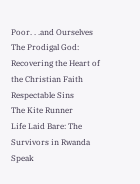Poor. . .and Ourselves
The Prodigal God: Recovering the Heart of the Christian Faith
Respectable Sins
The Kite Runner
Life Laid Bare: The Survivors in Rwanda Speak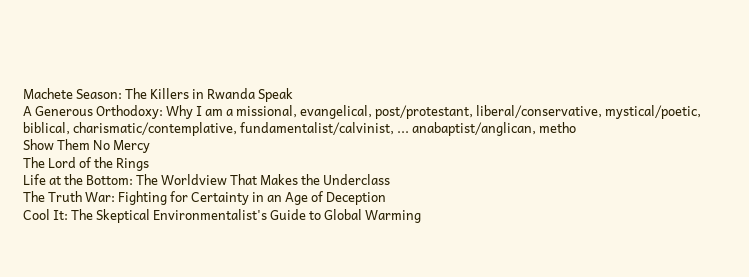Machete Season: The Killers in Rwanda Speak
A Generous Orthodoxy: Why I am a missional, evangelical, post/protestant, liberal/conservative, mystical/poetic, biblical, charismatic/contemplative, fundamentalist/calvinist, ... anabaptist/anglican, metho
Show Them No Mercy
The Lord of the Rings
Life at the Bottom: The Worldview That Makes the Underclass
The Truth War: Fighting for Certainty in an Age of Deception
Cool It: The Skeptical Environmentalist's Guide to Global Warming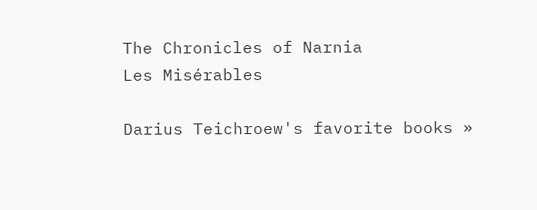The Chronicles of Narnia
Les Misérables

Darius Teichroew's favorite books »